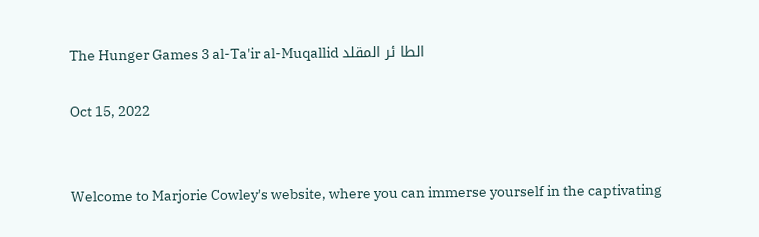The Hunger Games 3 al-Ta'ir al-Muqallid الطا ئر المقلد

Oct 15, 2022


Welcome to Marjorie Cowley's website, where you can immerse yourself in the captivating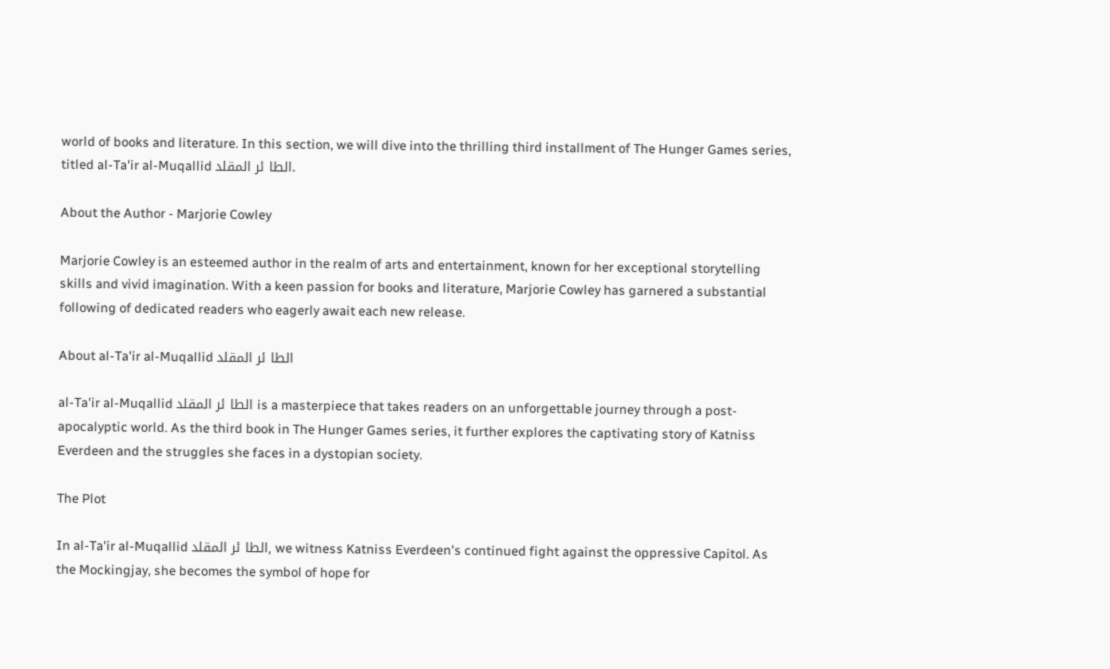world of books and literature. In this section, we will dive into the thrilling third installment of The Hunger Games series, titled al-Ta'ir al-Muqallid الطا ئر المقلد.

About the Author - Marjorie Cowley

Marjorie Cowley is an esteemed author in the realm of arts and entertainment, known for her exceptional storytelling skills and vivid imagination. With a keen passion for books and literature, Marjorie Cowley has garnered a substantial following of dedicated readers who eagerly await each new release.

About al-Ta'ir al-Muqallid الطا ئر المقلد

al-Ta'ir al-Muqallid الطا ئر المقلد is a masterpiece that takes readers on an unforgettable journey through a post-apocalyptic world. As the third book in The Hunger Games series, it further explores the captivating story of Katniss Everdeen and the struggles she faces in a dystopian society.

The Plot

In al-Ta'ir al-Muqallid الطا ئر المقلد, we witness Katniss Everdeen's continued fight against the oppressive Capitol. As the Mockingjay, she becomes the symbol of hope for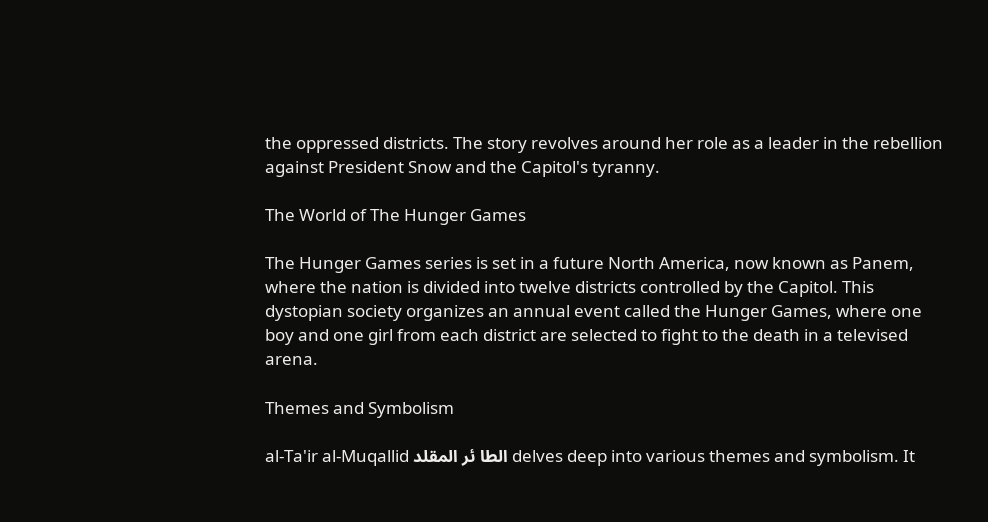the oppressed districts. The story revolves around her role as a leader in the rebellion against President Snow and the Capitol's tyranny.

The World of The Hunger Games

The Hunger Games series is set in a future North America, now known as Panem, where the nation is divided into twelve districts controlled by the Capitol. This dystopian society organizes an annual event called the Hunger Games, where one boy and one girl from each district are selected to fight to the death in a televised arena.

Themes and Symbolism

al-Ta'ir al-Muqallid الطا ئر المقلد delves deep into various themes and symbolism. It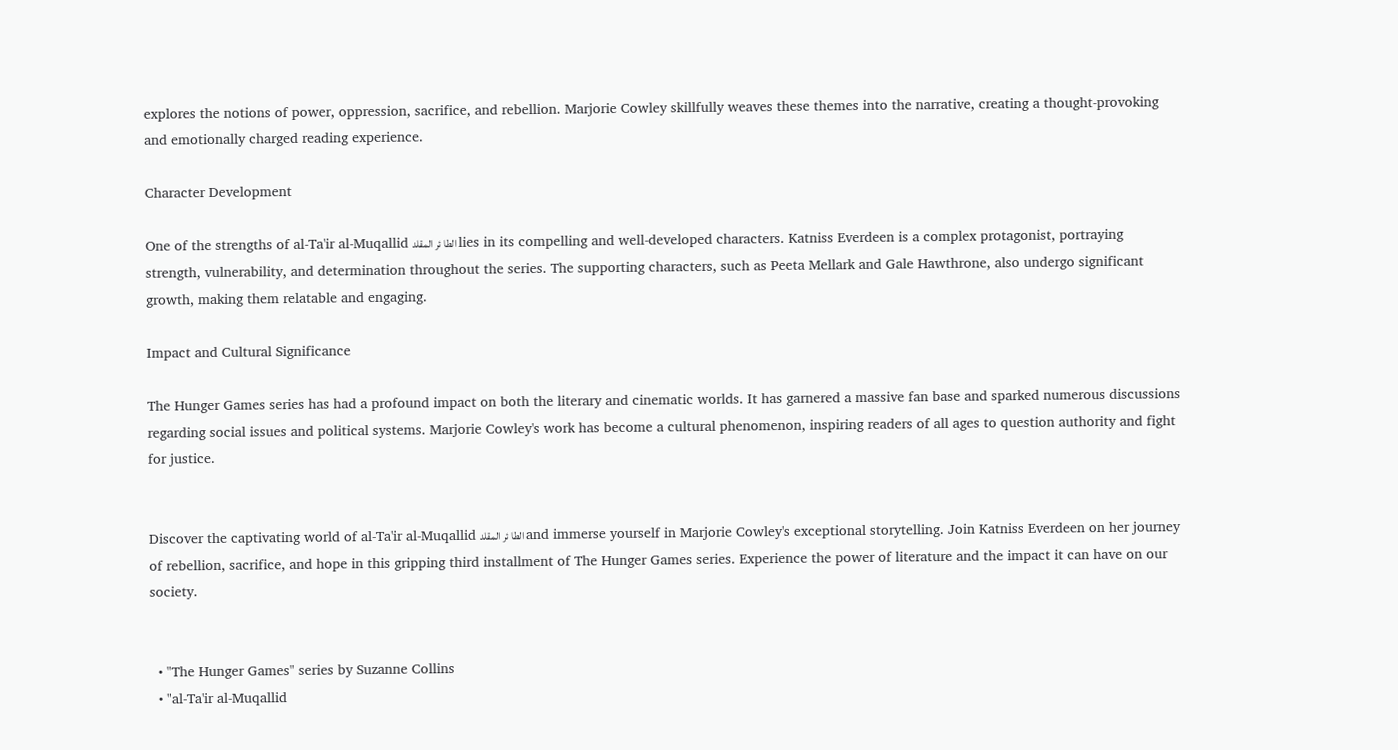explores the notions of power, oppression, sacrifice, and rebellion. Marjorie Cowley skillfully weaves these themes into the narrative, creating a thought-provoking and emotionally charged reading experience.

Character Development

One of the strengths of al-Ta'ir al-Muqallid الطا ئر المقلد lies in its compelling and well-developed characters. Katniss Everdeen is a complex protagonist, portraying strength, vulnerability, and determination throughout the series. The supporting characters, such as Peeta Mellark and Gale Hawthrone, also undergo significant growth, making them relatable and engaging.

Impact and Cultural Significance

The Hunger Games series has had a profound impact on both the literary and cinematic worlds. It has garnered a massive fan base and sparked numerous discussions regarding social issues and political systems. Marjorie Cowley's work has become a cultural phenomenon, inspiring readers of all ages to question authority and fight for justice.


Discover the captivating world of al-Ta'ir al-Muqallid الطا ئر المقلد and immerse yourself in Marjorie Cowley's exceptional storytelling. Join Katniss Everdeen on her journey of rebellion, sacrifice, and hope in this gripping third installment of The Hunger Games series. Experience the power of literature and the impact it can have on our society.


  • "The Hunger Games" series by Suzanne Collins
  • "al-Ta'ir al-Muqallid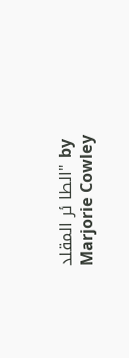الطا ئر المقلد" by Marjorie Cowley